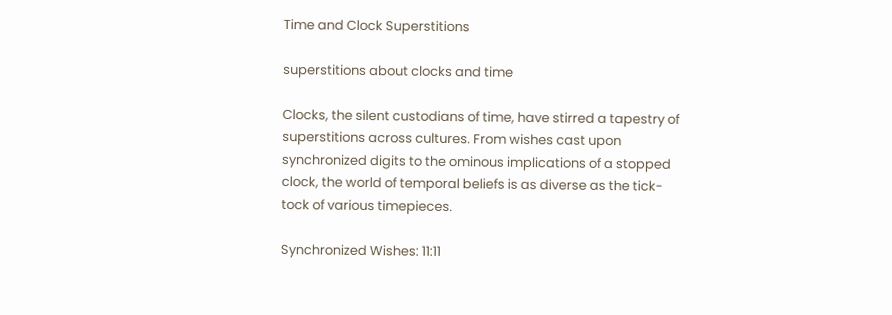Time and Clock Superstitions

superstitions about clocks and time

Clocks, the silent custodians of time, have stirred a tapestry of superstitions across cultures. From wishes cast upon synchronized digits to the ominous implications of a stopped clock, the world of temporal beliefs is as diverse as the tick-tock of various timepieces.

Synchronized Wishes: 11:11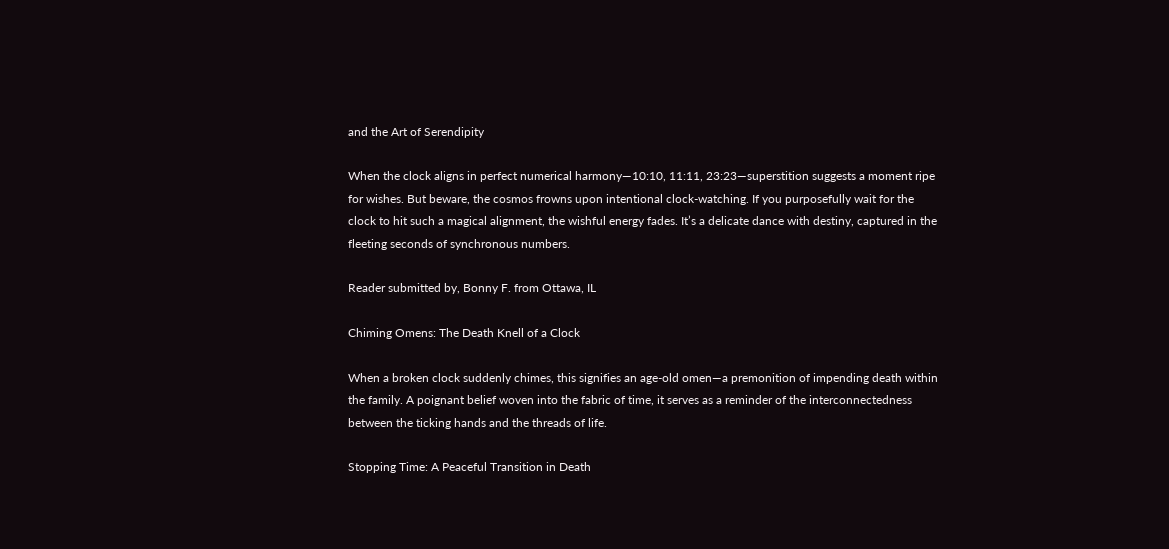and the Art of Serendipity

When the clock aligns in perfect numerical harmony—10:10, 11:11, 23:23—superstition suggests a moment ripe for wishes. But beware, the cosmos frowns upon intentional clock-watching. If you purposefully wait for the clock to hit such a magical alignment, the wishful energy fades. It’s a delicate dance with destiny, captured in the fleeting seconds of synchronous numbers.

Reader submitted by, Bonny F. from Ottawa, IL

Chiming Omens: The Death Knell of a Clock

When a broken clock suddenly chimes, this signifies an age-old omen—a premonition of impending death within the family. A poignant belief woven into the fabric of time, it serves as a reminder of the interconnectedness between the ticking hands and the threads of life.

Stopping Time: A Peaceful Transition in Death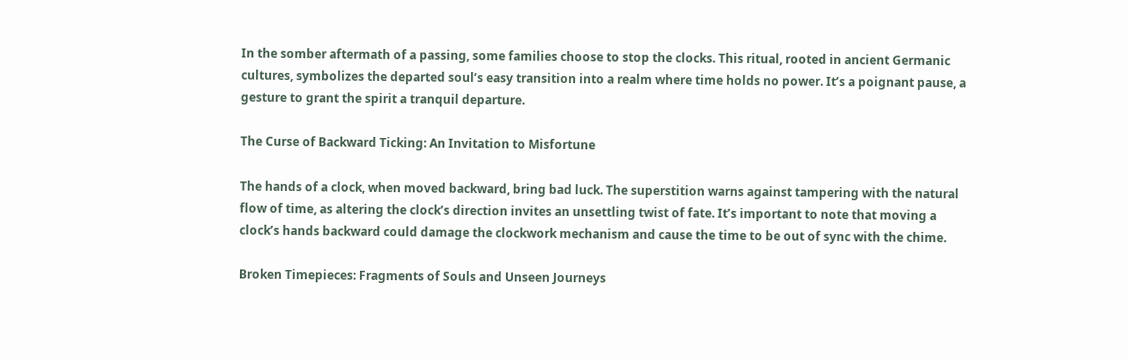In the somber aftermath of a passing, some families choose to stop the clocks. This ritual, rooted in ancient Germanic cultures, symbolizes the departed soul’s easy transition into a realm where time holds no power. It’s a poignant pause, a gesture to grant the spirit a tranquil departure.

The Curse of Backward Ticking: An Invitation to Misfortune

The hands of a clock, when moved backward, bring bad luck. The superstition warns against tampering with the natural flow of time, as altering the clock’s direction invites an unsettling twist of fate. It’s important to note that moving a clock’s hands backward could damage the clockwork mechanism and cause the time to be out of sync with the chime.

Broken Timepieces: Fragments of Souls and Unseen Journeys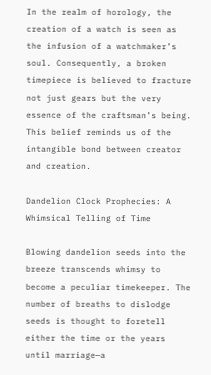In the realm of horology, the creation of a watch is seen as the infusion of a watchmaker’s soul. Consequently, a broken timepiece is believed to fracture not just gears but the very essence of the craftsman’s being. This belief reminds us of the intangible bond between creator and creation.

Dandelion Clock Prophecies: A Whimsical Telling of Time

Blowing dandelion seeds into the breeze transcends whimsy to become a peculiar timekeeper. The number of breaths to dislodge seeds is thought to foretell either the time or the years until marriage—a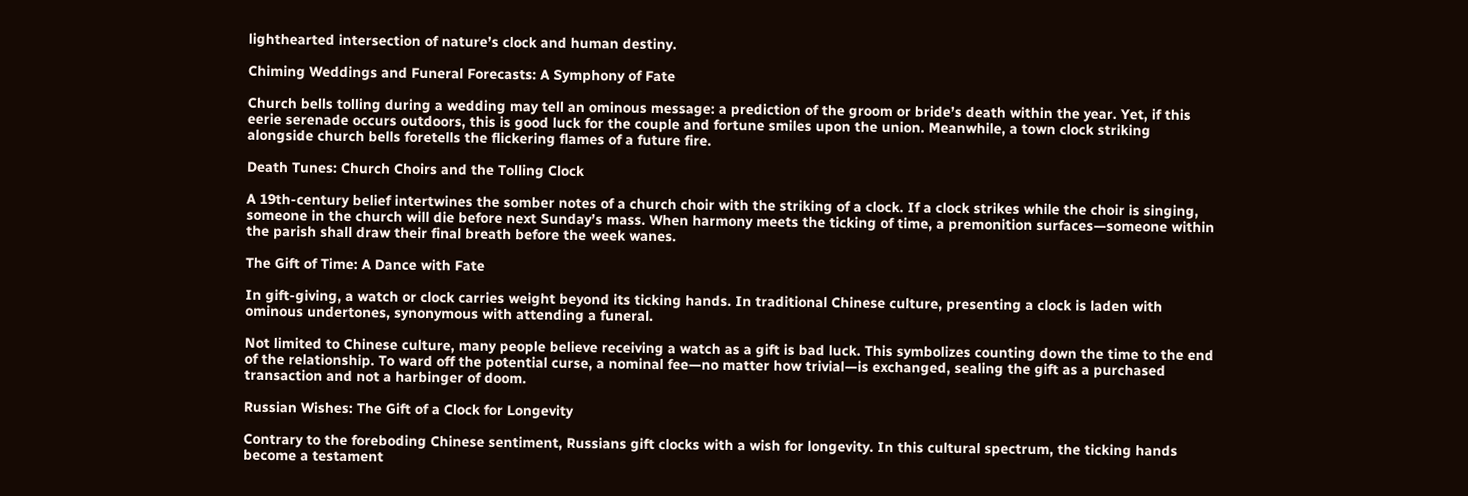lighthearted intersection of nature’s clock and human destiny.

Chiming Weddings and Funeral Forecasts: A Symphony of Fate

Church bells tolling during a wedding may tell an ominous message: a prediction of the groom or bride’s death within the year. Yet, if this eerie serenade occurs outdoors, this is good luck for the couple and fortune smiles upon the union. Meanwhile, a town clock striking alongside church bells foretells the flickering flames of a future fire.

Death Tunes: Church Choirs and the Tolling Clock

A 19th-century belief intertwines the somber notes of a church choir with the striking of a clock. If a clock strikes while the choir is singing, someone in the church will die before next Sunday’s mass. When harmony meets the ticking of time, a premonition surfaces—someone within the parish shall draw their final breath before the week wanes.

The Gift of Time: A Dance with Fate

In gift-giving, a watch or clock carries weight beyond its ticking hands. In traditional Chinese culture, presenting a clock is laden with ominous undertones, synonymous with attending a funeral.

Not limited to Chinese culture, many people believe receiving a watch as a gift is bad luck. This symbolizes counting down the time to the end of the relationship. To ward off the potential curse, a nominal fee—no matter how trivial—is exchanged, sealing the gift as a purchased transaction and not a harbinger of doom.

Russian Wishes: The Gift of a Clock for Longevity

Contrary to the foreboding Chinese sentiment, Russians gift clocks with a wish for longevity. In this cultural spectrum, the ticking hands become a testament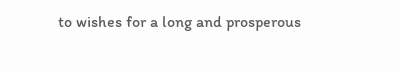to wishes for a long and prosperous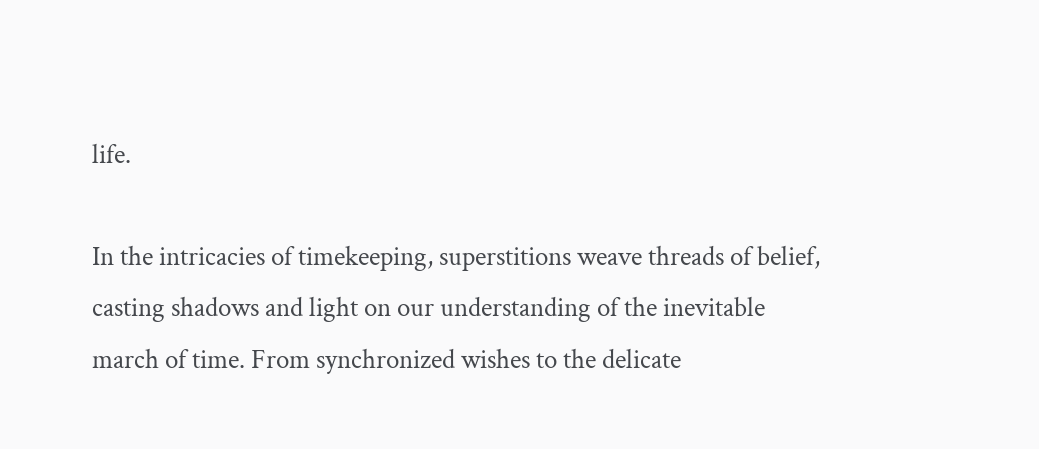life.

In the intricacies of timekeeping, superstitions weave threads of belief, casting shadows and light on our understanding of the inevitable march of time. From synchronized wishes to the delicate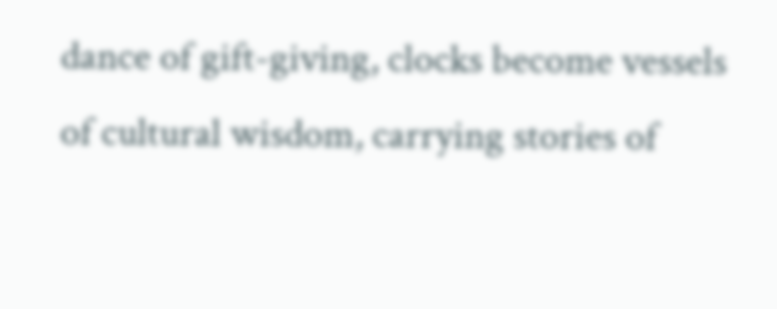dance of gift-giving, clocks become vessels of cultural wisdom, carrying stories of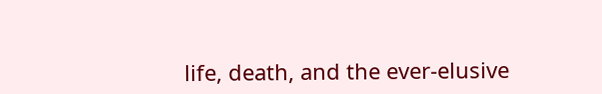life, death, and the ever-elusive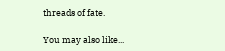threads of fate.

You may also like...